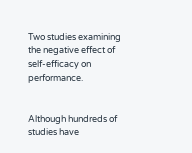Two studies examining the negative effect of self-efficacy on performance.


Although hundreds of studies have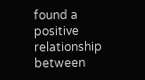found a positive relationship between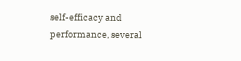self-efficacy and performance, several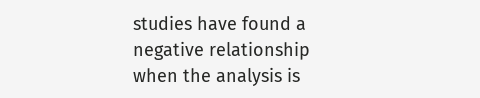studies have found a negative relationship when the analysis is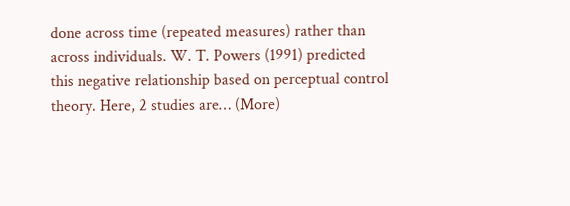done across time (repeated measures) rather than across individuals. W. T. Powers (1991) predicted this negative relationship based on perceptual control theory. Here, 2 studies are… (More)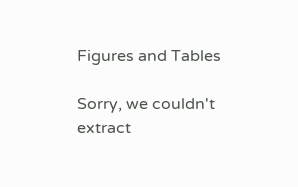Figures and Tables

Sorry, we couldn't extract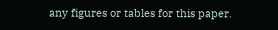any figures or tables for this paper.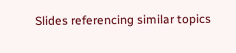Slides referencing similar topics